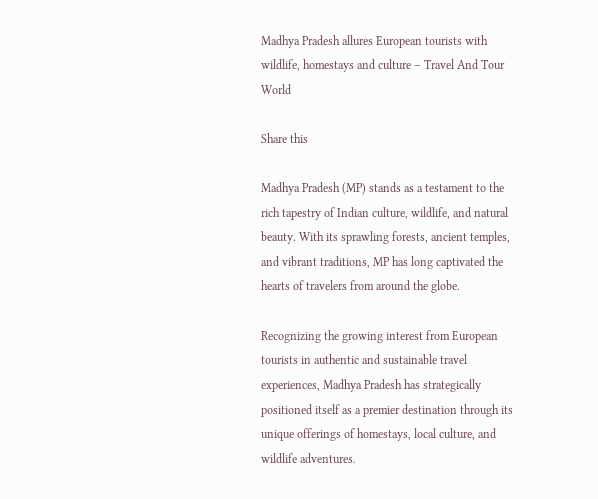Madhya Pradesh allures European tourists with wildlife, homestays and culture – Travel And Tour World

Share this

Madhya Pradesh (MP) stands as a testament to the rich tapestry of Indian culture, wildlife, and natural beauty. With its sprawling forests, ancient temples, and vibrant traditions, MP has long captivated the hearts of travelers from around the globe.

Recognizing the growing interest from European tourists in authentic and sustainable travel experiences, Madhya Pradesh has strategically positioned itself as a premier destination through its unique offerings of homestays, local culture, and wildlife adventures.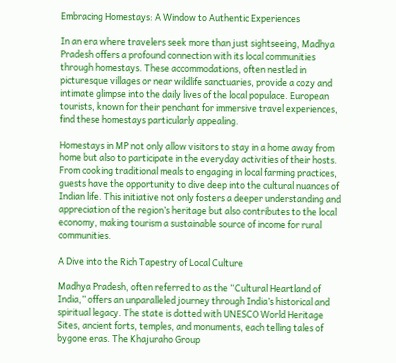Embracing Homestays: A Window to Authentic Experiences

In an era where travelers seek more than just sightseeing, Madhya Pradesh offers a profound connection with its local communities through homestays. These accommodations, often nestled in picturesque villages or near wildlife sanctuaries, provide a cozy and intimate glimpse into the daily lives of the local populace. European tourists, known for their penchant for immersive travel experiences, find these homestays particularly appealing.

Homestays in MP not only allow visitors to stay in a home away from home but also to participate in the everyday activities of their hosts. From cooking traditional meals to engaging in local farming practices, guests have the opportunity to dive deep into the cultural nuances of Indian life. This initiative not only fosters a deeper understanding and appreciation of the region’s heritage but also contributes to the local economy, making tourism a sustainable source of income for rural communities.

A Dive into the Rich Tapestry of Local Culture

Madhya Pradesh, often referred to as the “Cultural Heartland of India,” offers an unparalleled journey through India’s historical and spiritual legacy. The state is dotted with UNESCO World Heritage Sites, ancient forts, temples, and monuments, each telling tales of bygone eras. The Khajuraho Group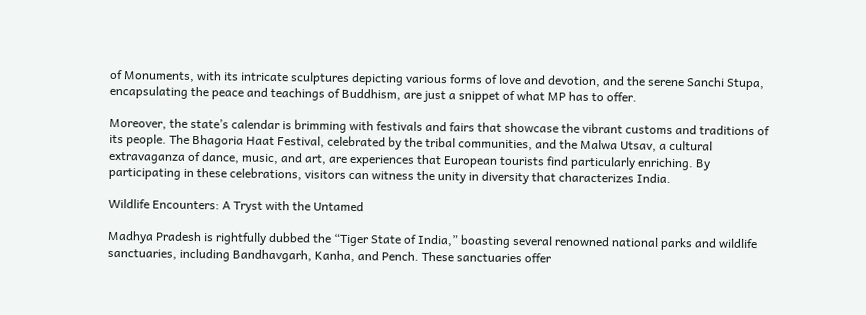of Monuments, with its intricate sculptures depicting various forms of love and devotion, and the serene Sanchi Stupa, encapsulating the peace and teachings of Buddhism, are just a snippet of what MP has to offer.

Moreover, the state’s calendar is brimming with festivals and fairs that showcase the vibrant customs and traditions of its people. The Bhagoria Haat Festival, celebrated by the tribal communities, and the Malwa Utsav, a cultural extravaganza of dance, music, and art, are experiences that European tourists find particularly enriching. By participating in these celebrations, visitors can witness the unity in diversity that characterizes India.

Wildlife Encounters: A Tryst with the Untamed

Madhya Pradesh is rightfully dubbed the “Tiger State of India,” boasting several renowned national parks and wildlife sanctuaries, including Bandhavgarh, Kanha, and Pench. These sanctuaries offer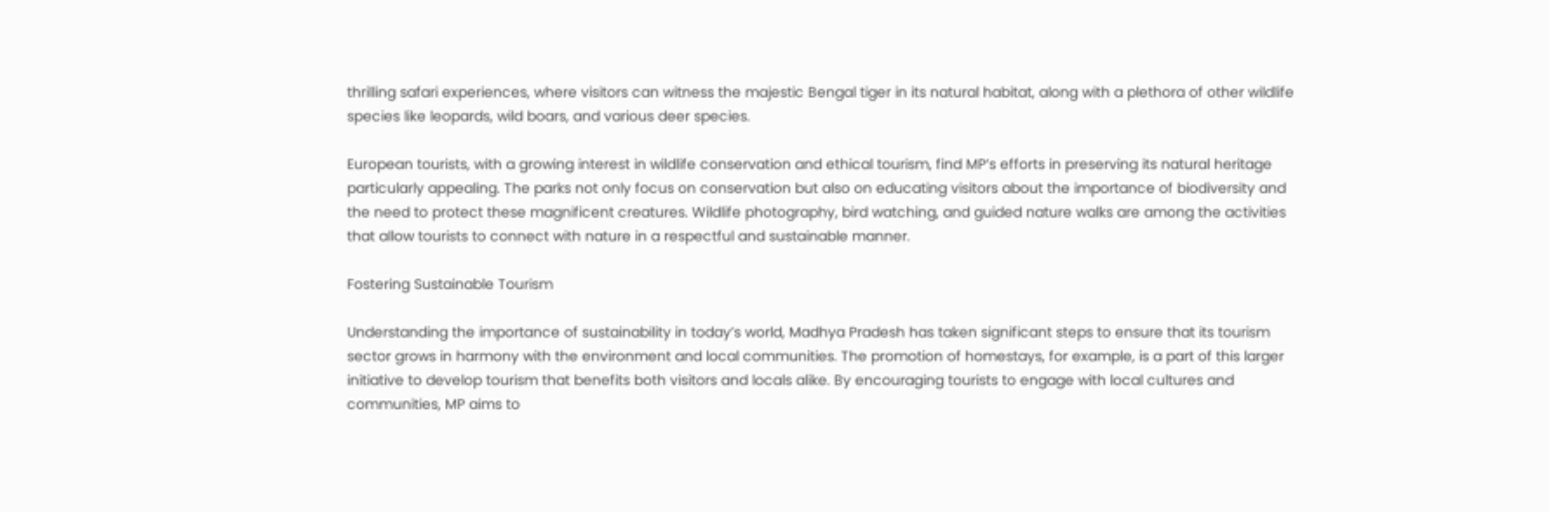thrilling safari experiences, where visitors can witness the majestic Bengal tiger in its natural habitat, along with a plethora of other wildlife species like leopards, wild boars, and various deer species.

European tourists, with a growing interest in wildlife conservation and ethical tourism, find MP’s efforts in preserving its natural heritage particularly appealing. The parks not only focus on conservation but also on educating visitors about the importance of biodiversity and the need to protect these magnificent creatures. Wildlife photography, bird watching, and guided nature walks are among the activities that allow tourists to connect with nature in a respectful and sustainable manner.

Fostering Sustainable Tourism

Understanding the importance of sustainability in today’s world, Madhya Pradesh has taken significant steps to ensure that its tourism sector grows in harmony with the environment and local communities. The promotion of homestays, for example, is a part of this larger initiative to develop tourism that benefits both visitors and locals alike. By encouraging tourists to engage with local cultures and communities, MP aims to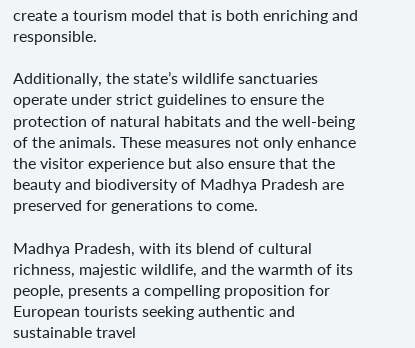create a tourism model that is both enriching and responsible.

Additionally, the state’s wildlife sanctuaries operate under strict guidelines to ensure the protection of natural habitats and the well-being of the animals. These measures not only enhance the visitor experience but also ensure that the beauty and biodiversity of Madhya Pradesh are preserved for generations to come.

Madhya Pradesh, with its blend of cultural richness, majestic wildlife, and the warmth of its people, presents a compelling proposition for European tourists seeking authentic and sustainable travel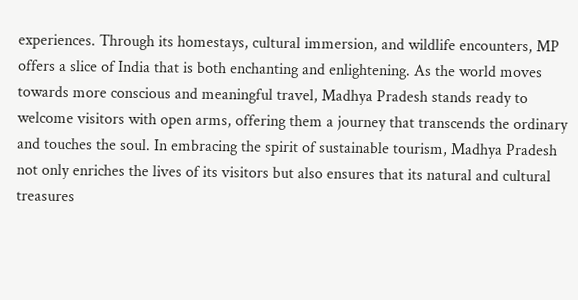experiences. Through its homestays, cultural immersion, and wildlife encounters, MP offers a slice of India that is both enchanting and enlightening. As the world moves towards more conscious and meaningful travel, Madhya Pradesh stands ready to welcome visitors with open arms, offering them a journey that transcends the ordinary and touches the soul. In embracing the spirit of sustainable tourism, Madhya Pradesh not only enriches the lives of its visitors but also ensures that its natural and cultural treasures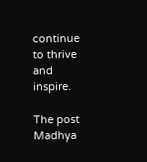continue to thrive and inspire.

The post Madhya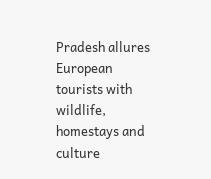Pradesh allures European tourists with wildlife, homestays and culture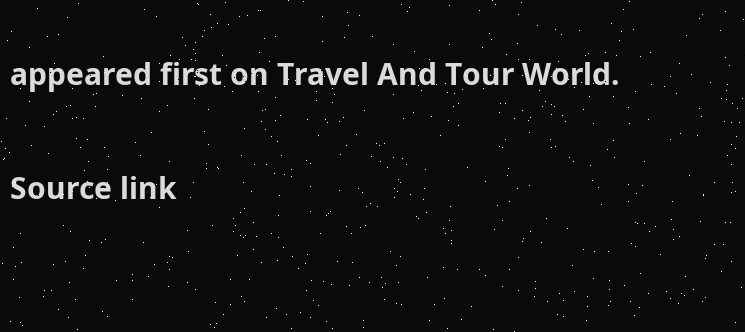appeared first on Travel And Tour World.

Source link